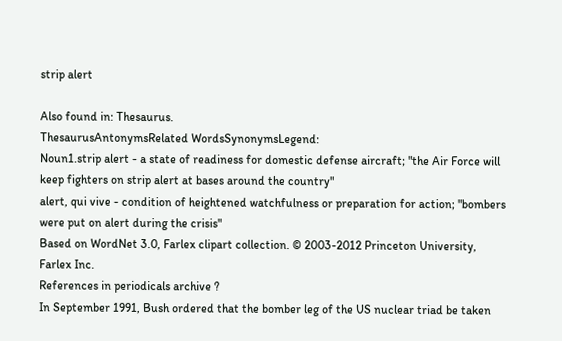strip alert

Also found in: Thesaurus.
ThesaurusAntonymsRelated WordsSynonymsLegend:
Noun1.strip alert - a state of readiness for domestic defense aircraft; "the Air Force will keep fighters on strip alert at bases around the country"
alert, qui vive - condition of heightened watchfulness or preparation for action; "bombers were put on alert during the crisis"
Based on WordNet 3.0, Farlex clipart collection. © 2003-2012 Princeton University, Farlex Inc.
References in periodicals archive ?
In September 1991, Bush ordered that the bomber leg of the US nuclear triad be taken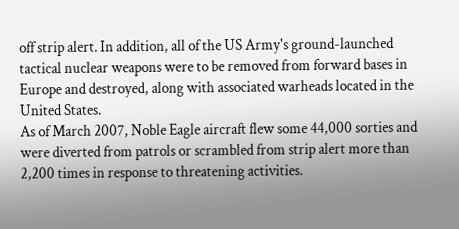off strip alert. In addition, all of the US Army's ground-launched tactical nuclear weapons were to be removed from forward bases in Europe and destroyed, along with associated warheads located in the United States.
As of March 2007, Noble Eagle aircraft flew some 44,000 sorties and were diverted from patrols or scrambled from strip alert more than 2,200 times in response to threatening activities.